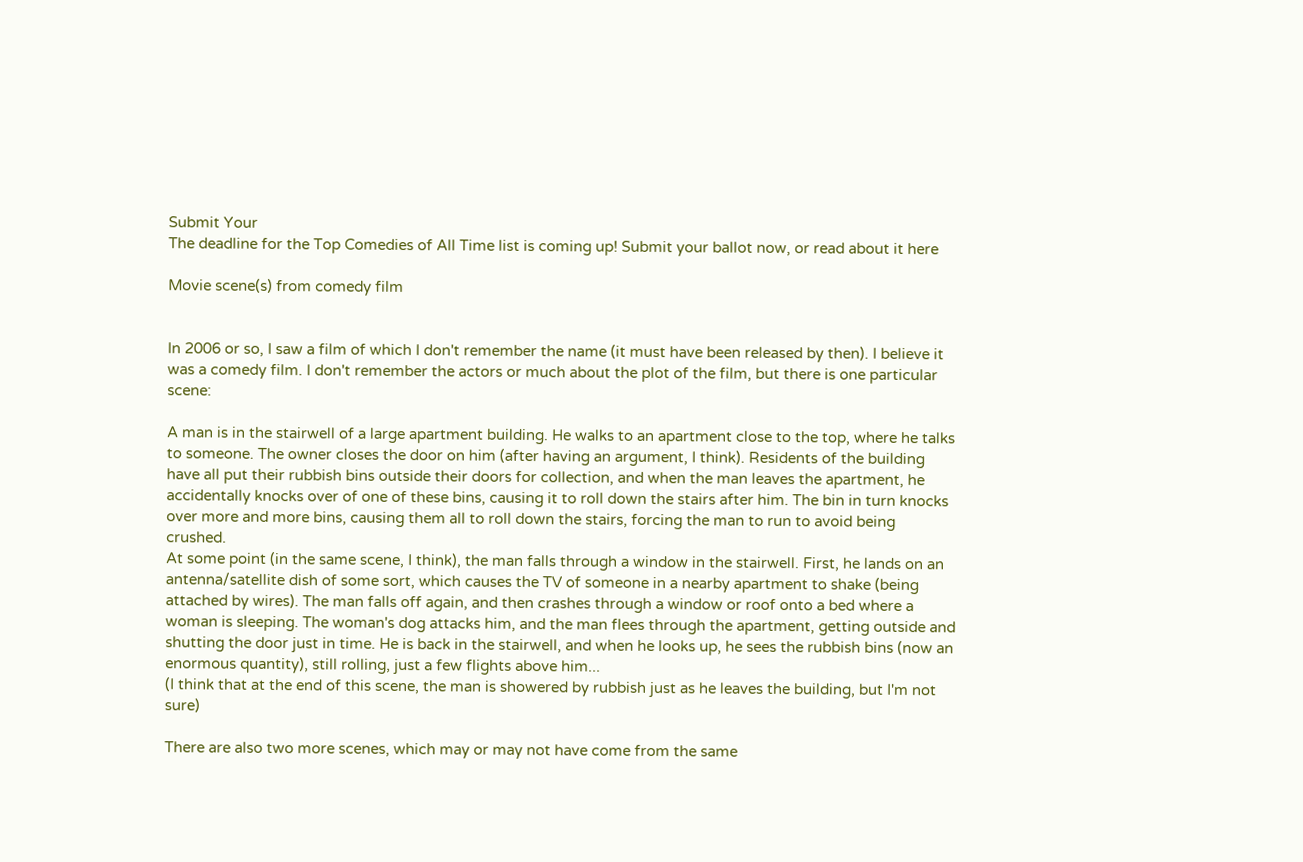Submit Your
The deadline for the Top Comedies of All Time list is coming up! Submit your ballot now, or read about it here

Movie scene(s) from comedy film


In 2006 or so, I saw a film of which I don't remember the name (it must have been released by then). I believe it was a comedy film. I don't remember the actors or much about the plot of the film, but there is one particular scene:

A man is in the stairwell of a large apartment building. He walks to an apartment close to the top, where he talks to someone. The owner closes the door on him (after having an argument, I think). Residents of the building have all put their rubbish bins outside their doors for collection, and when the man leaves the apartment, he accidentally knocks over of one of these bins, causing it to roll down the stairs after him. The bin in turn knocks over more and more bins, causing them all to roll down the stairs, forcing the man to run to avoid being crushed.
At some point (in the same scene, I think), the man falls through a window in the stairwell. First, he lands on an antenna/satellite dish of some sort, which causes the TV of someone in a nearby apartment to shake (being attached by wires). The man falls off again, and then crashes through a window or roof onto a bed where a woman is sleeping. The woman's dog attacks him, and the man flees through the apartment, getting outside and shutting the door just in time. He is back in the stairwell, and when he looks up, he sees the rubbish bins (now an enormous quantity), still rolling, just a few flights above him...
(I think that at the end of this scene, the man is showered by rubbish just as he leaves the building, but I'm not sure)

There are also two more scenes, which may or may not have come from the same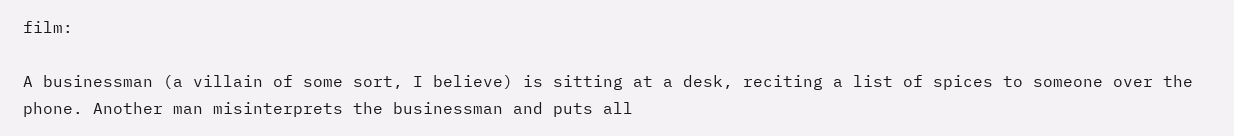film:

A businessman (a villain of some sort, I believe) is sitting at a desk, reciting a list of spices to someone over the phone. Another man misinterprets the businessman and puts all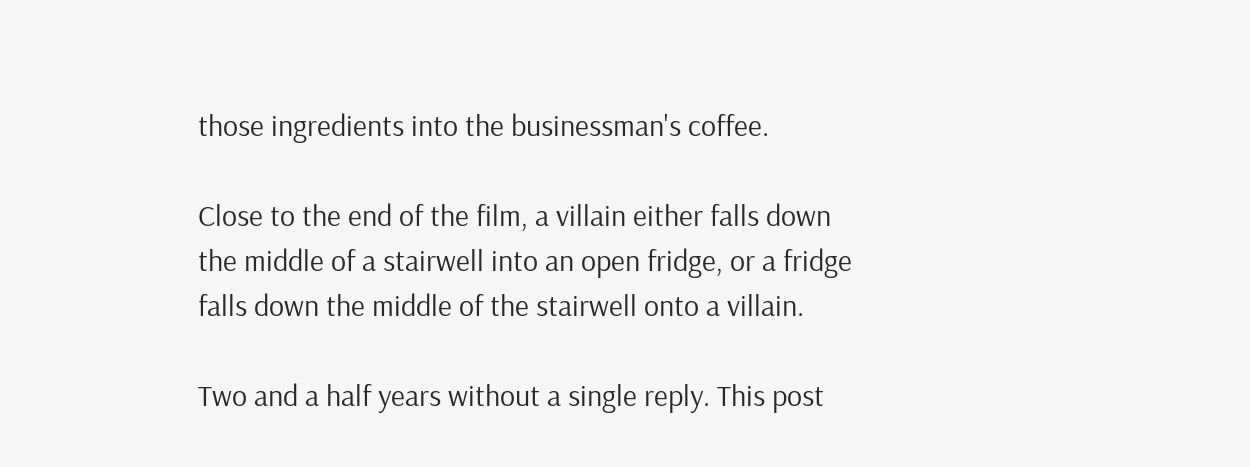those ingredients into the businessman's coffee.

Close to the end of the film, a villain either falls down the middle of a stairwell into an open fridge, or a fridge falls down the middle of the stairwell onto a villain.

Two and a half years without a single reply. This post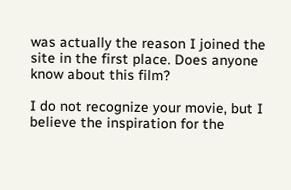was actually the reason I joined the site in the first place. Does anyone know about this film?

I do not recognize your movie, but I believe the inspiration for the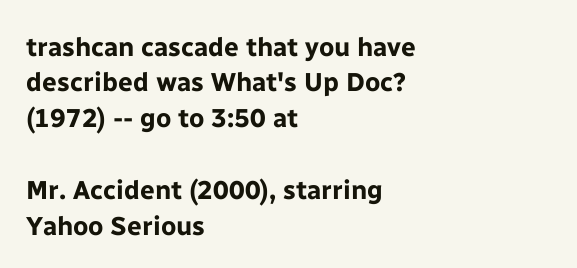trashcan cascade that you have described was What's Up Doc? (1972) -- go to 3:50 at

Mr. Accident (2000), starring Yahoo Serious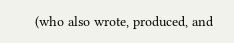(who also wrote, produced, and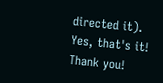directed it).
Yes, that's it! Thank you!